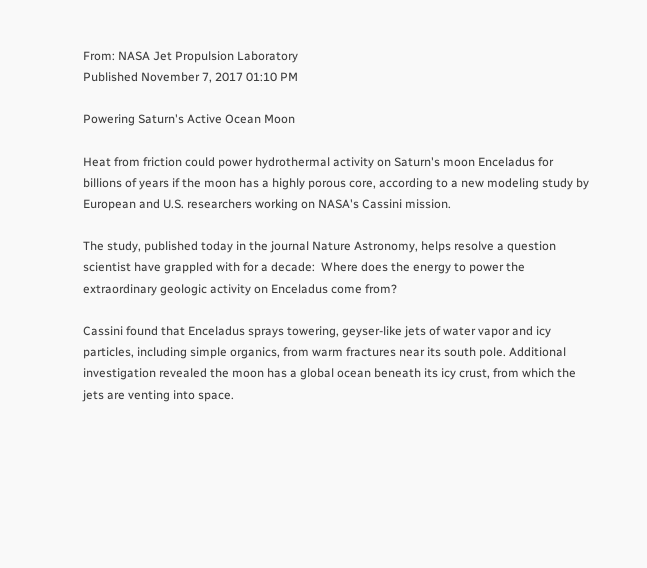From: NASA Jet Propulsion Laboratory
Published November 7, 2017 01:10 PM

Powering Saturn's Active Ocean Moon

Heat from friction could power hydrothermal activity on Saturn's moon Enceladus for billions of years if the moon has a highly porous core, according to a new modeling study by European and U.S. researchers working on NASA's Cassini mission.

The study, published today in the journal Nature Astronomy, helps resolve a question scientist have grappled with for a decade:  Where does the energy to power the extraordinary geologic activity on Enceladus come from?

Cassini found that Enceladus sprays towering, geyser-like jets of water vapor and icy particles, including simple organics, from warm fractures near its south pole. Additional investigation revealed the moon has a global ocean beneath its icy crust, from which the jets are venting into space.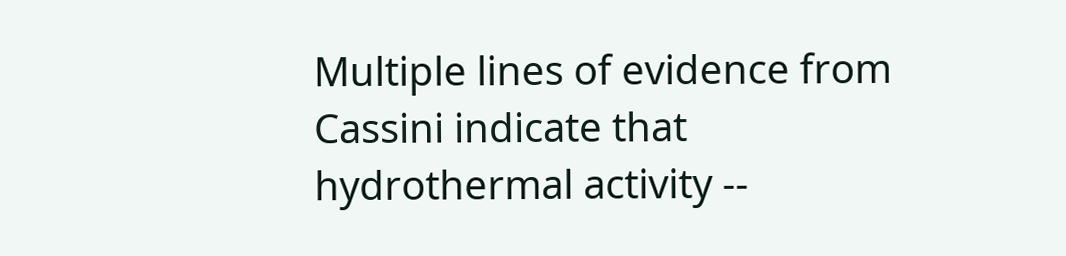Multiple lines of evidence from Cassini indicate that hydrothermal activity --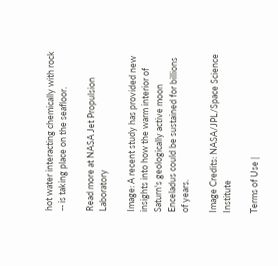hot water interacting chemically with rock -- is taking place on the seafloor.

Read more at NASA Jet Propulsion Laboratory

Image: A recent study has provided new insights into how the warm interior of Saturn's geologically active moon Enceladus could be sustained for billions of years.

Image Credits: NASA/JPL/Space Science Institute

Terms of Use |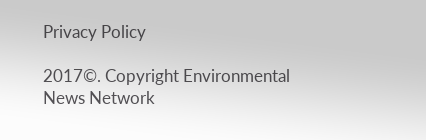Privacy Policy

2017©. Copyright Environmental News Network